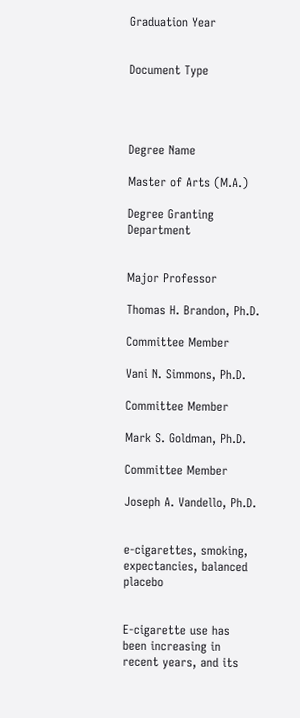Graduation Year


Document Type




Degree Name

Master of Arts (M.A.)

Degree Granting Department


Major Professor

Thomas H. Brandon, Ph.D.

Committee Member

Vani N. Simmons, Ph.D.

Committee Member

Mark S. Goldman, Ph.D.

Committee Member

Joseph A. Vandello, Ph.D.


e-cigarettes, smoking, expectancies, balanced placebo


E-cigarette use has been increasing in recent years, and its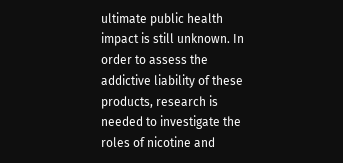ultimate public health impact is still unknown. In order to assess the addictive liability of these products, research is needed to investigate the roles of nicotine and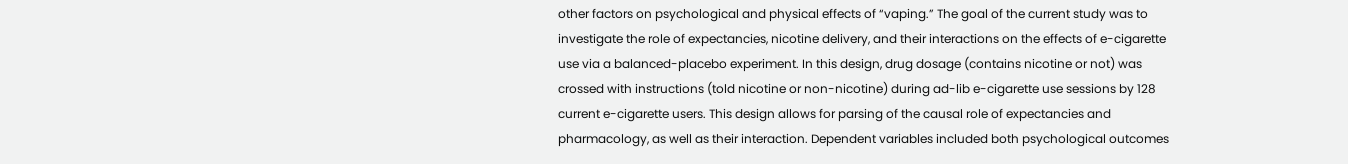other factors on psychological and physical effects of “vaping.” The goal of the current study was to investigate the role of expectancies, nicotine delivery, and their interactions on the effects of e-cigarette use via a balanced-placebo experiment. In this design, drug dosage (contains nicotine or not) was crossed with instructions (told nicotine or non-nicotine) during ad-lib e-cigarette use sessions by 128 current e-cigarette users. This design allows for parsing of the causal role of expectancies and pharmacology, as well as their interaction. Dependent variables included both psychological outcomes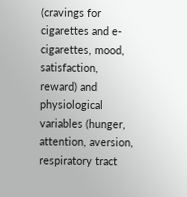(cravings for cigarettes and e-cigarettes, mood, satisfaction, reward) and physiological variables (hunger, attention, aversion, respiratory tract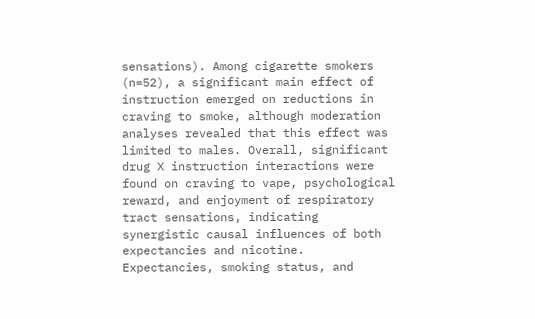sensations). Among cigarette smokers (n=52), a significant main effect of instruction emerged on reductions in craving to smoke, although moderation analyses revealed that this effect was limited to males. Overall, significant drug X instruction interactions were found on craving to vape, psychological reward, and enjoyment of respiratory tract sensations, indicating synergistic causal influences of both expectancies and nicotine. Expectancies, smoking status, and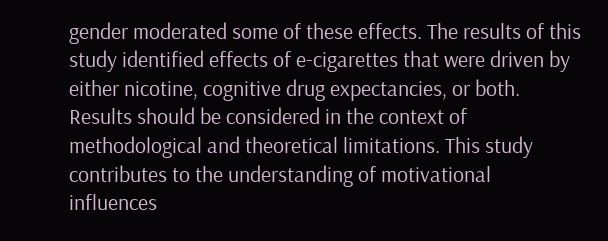gender moderated some of these effects. The results of this study identified effects of e-cigarettes that were driven by either nicotine, cognitive drug expectancies, or both. Results should be considered in the context of methodological and theoretical limitations. This study contributes to the understanding of motivational influences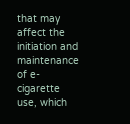that may affect the initiation and maintenance of e-cigarette use, which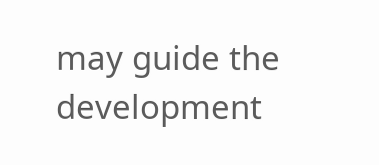may guide the development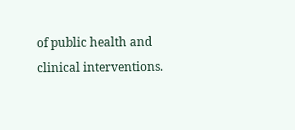of public health and clinical interventions.